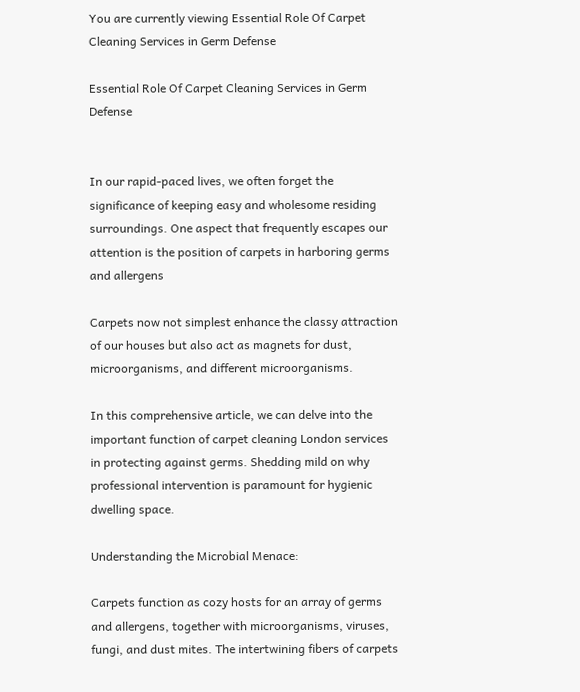You are currently viewing Essential Role Of Carpet Cleaning Services in Germ Defense

Essential Role Of Carpet Cleaning Services in Germ Defense


In our rapid-paced lives, we often forget the significance of keeping easy and wholesome residing surroundings. One aspect that frequently escapes our attention is the position of carpets in harboring germs and allergens

Carpets now not simplest enhance the classy attraction of our houses but also act as magnets for dust, microorganisms, and different microorganisms.

In this comprehensive article, we can delve into the important function of carpet cleaning London services in protecting against germs. Shedding mild on why professional intervention is paramount for hygienic dwelling space.

Understanding the Microbial Menace:

Carpets function as cozy hosts for an array of germs and allergens, together with microorganisms, viruses, fungi, and dust mites. The intertwining fibers of carpets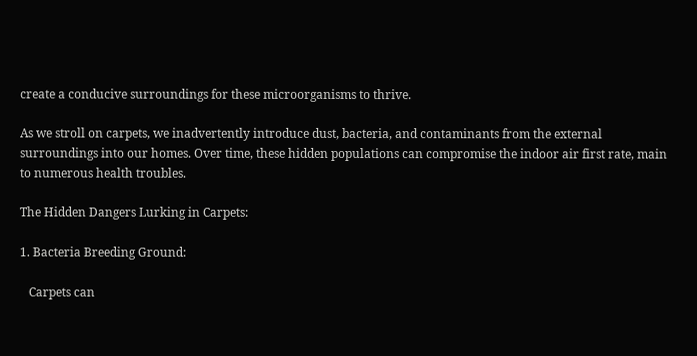create a conducive surroundings for these microorganisms to thrive.

As we stroll on carpets, we inadvertently introduce dust, bacteria, and contaminants from the external surroundings into our homes. Over time, these hidden populations can compromise the indoor air first rate, main to numerous health troubles.

The Hidden Dangers Lurking in Carpets:

1. Bacteria Breeding Ground:

   Carpets can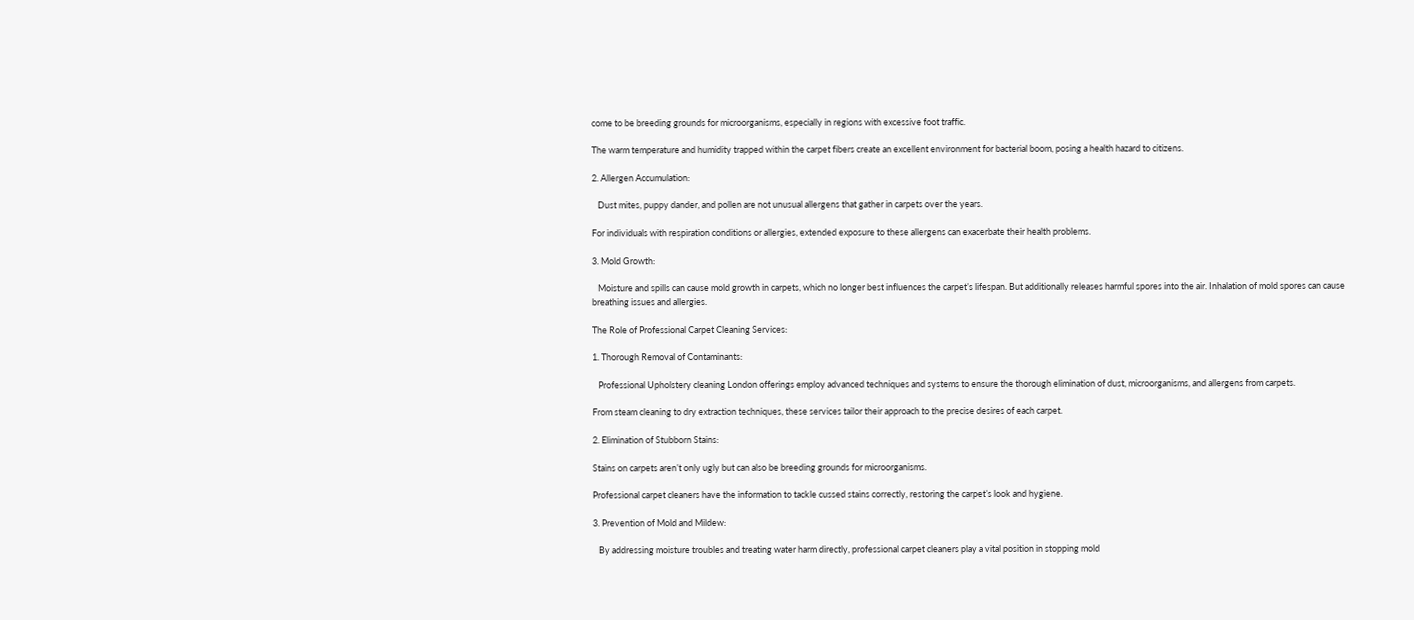come to be breeding grounds for microorganisms, especially in regions with excessive foot traffic.

The warm temperature and humidity trapped within the carpet fibers create an excellent environment for bacterial boom, posing a health hazard to citizens.

2. Allergen Accumulation:

   Dust mites, puppy dander, and pollen are not unusual allergens that gather in carpets over the years.

For individuals with respiration conditions or allergies, extended exposure to these allergens can exacerbate their health problems.

3. Mold Growth:

   Moisture and spills can cause mold growth in carpets, which no longer best influences the carpet’s lifespan. But additionally releases harmful spores into the air. Inhalation of mold spores can cause breathing issues and allergies.

The Role of Professional Carpet Cleaning Services:

1. Thorough Removal of Contaminants:

   Professional Upholstery cleaning London offerings employ advanced techniques and systems to ensure the thorough elimination of dust, microorganisms, and allergens from carpets.

From steam cleaning to dry extraction techniques, these services tailor their approach to the precise desires of each carpet.

2. Elimination of Stubborn Stains:

Stains on carpets aren’t only ugly but can also be breeding grounds for microorganisms.

Professional carpet cleaners have the information to tackle cussed stains correctly, restoring the carpet’s look and hygiene.

3. Prevention of Mold and Mildew:

   By addressing moisture troubles and treating water harm directly, professional carpet cleaners play a vital position in stopping mold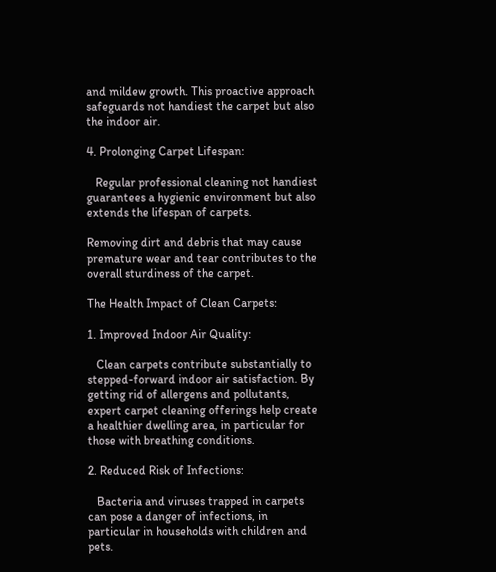and mildew growth. This proactive approach safeguards not handiest the carpet but also the indoor air.

4. Prolonging Carpet Lifespan:

   Regular professional cleaning not handiest guarantees a hygienic environment but also extends the lifespan of carpets.

Removing dirt and debris that may cause premature wear and tear contributes to the overall sturdiness of the carpet.

The Health Impact of Clean Carpets:

1. Improved Indoor Air Quality:

   Clean carpets contribute substantially to stepped-forward indoor air satisfaction. By getting rid of allergens and pollutants, expert carpet cleaning offerings help create a healthier dwelling area, in particular for those with breathing conditions.

2. Reduced Risk of Infections:

   Bacteria and viruses trapped in carpets can pose a danger of infections, in particular in households with children and pets.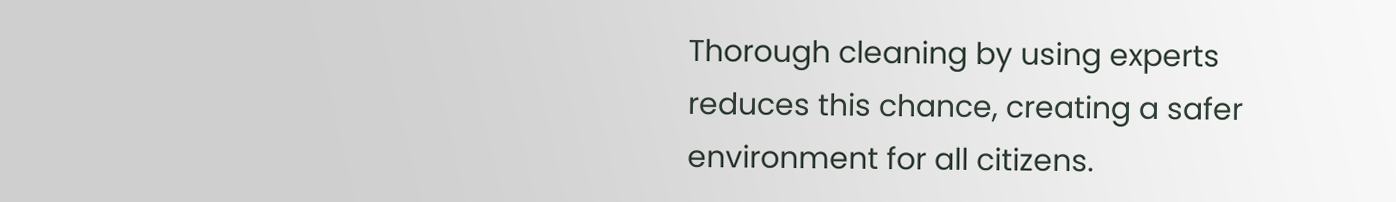Thorough cleaning by using experts reduces this chance, creating a safer environment for all citizens.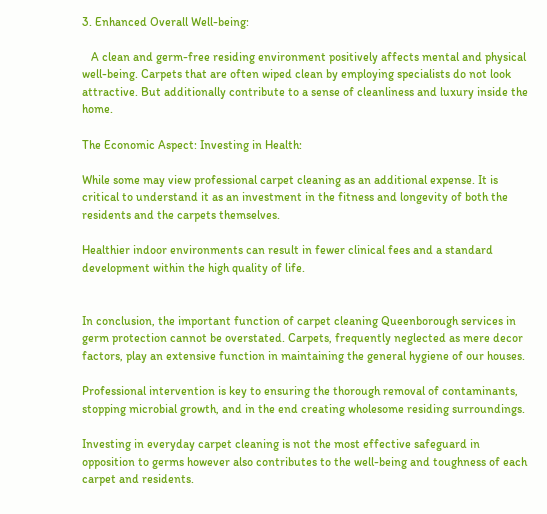3. Enhanced Overall Well-being:

   A clean and germ-free residing environment positively affects mental and physical well-being. Carpets that are often wiped clean by employing specialists do not look attractive. But additionally contribute to a sense of cleanliness and luxury inside the home.

The Economic Aspect: Investing in Health:

While some may view professional carpet cleaning as an additional expense. It is critical to understand it as an investment in the fitness and longevity of both the residents and the carpets themselves.

Healthier indoor environments can result in fewer clinical fees and a standard development within the high quality of life.


In conclusion, the important function of carpet cleaning Queenborough services in germ protection cannot be overstated. Carpets, frequently neglected as mere decor factors, play an extensive function in maintaining the general hygiene of our houses.

Professional intervention is key to ensuring the thorough removal of contaminants, stopping microbial growth, and in the end creating wholesome residing surroundings.

Investing in everyday carpet cleaning is not the most effective safeguard in opposition to germs however also contributes to the well-being and toughness of each carpet and residents.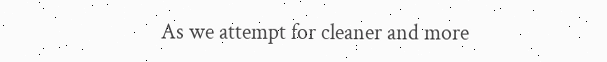As we attempt for cleaner and more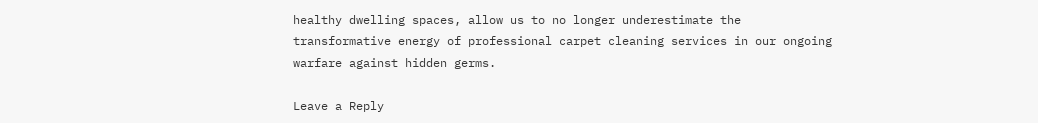healthy dwelling spaces, allow us to no longer underestimate the transformative energy of professional carpet cleaning services in our ongoing warfare against hidden germs.

Leave a Reply